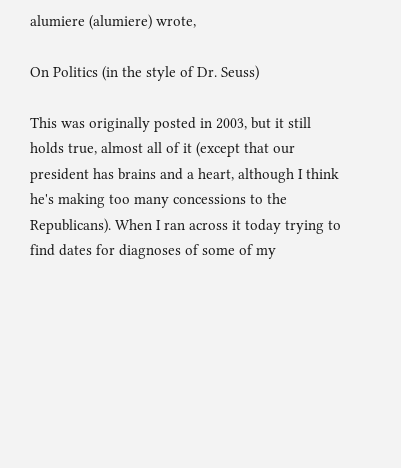alumiere (alumiere) wrote,

On Politics (in the style of Dr. Seuss)

This was originally posted in 2003, but it still holds true, almost all of it (except that our president has brains and a heart, although I think he's making too many concessions to the Republicans). When I ran across it today trying to find dates for diagnoses of some of my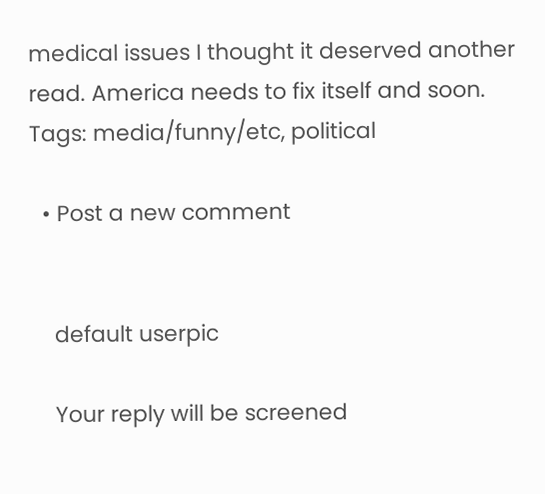medical issues I thought it deserved another read. America needs to fix itself and soon.
Tags: media/funny/etc, political

  • Post a new comment


    default userpic

    Your reply will be screened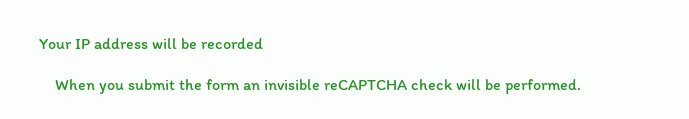Your IP address will be recorded

    When you submit the form an invisible reCAPTCHA check will be performed.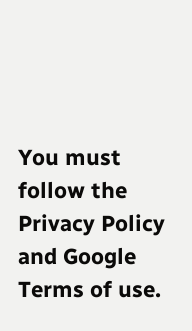You must follow the Privacy Policy and Google Terms of use.